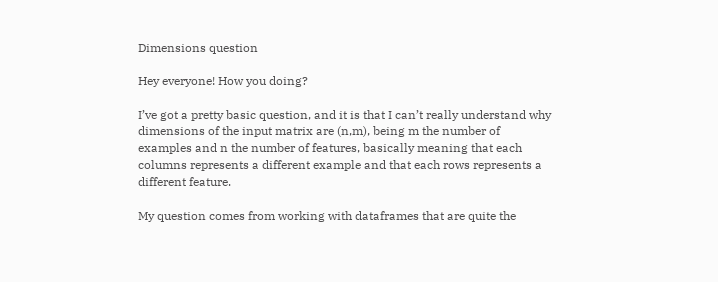Dimensions question

Hey everyone! How you doing?

I’ve got a pretty basic question, and it is that I can’t really understand why dimensions of the input matrix are (n,m), being m the number of examples and n the number of features, basically meaning that each columns represents a different example and that each rows represents a different feature.

My question comes from working with dataframes that are quite the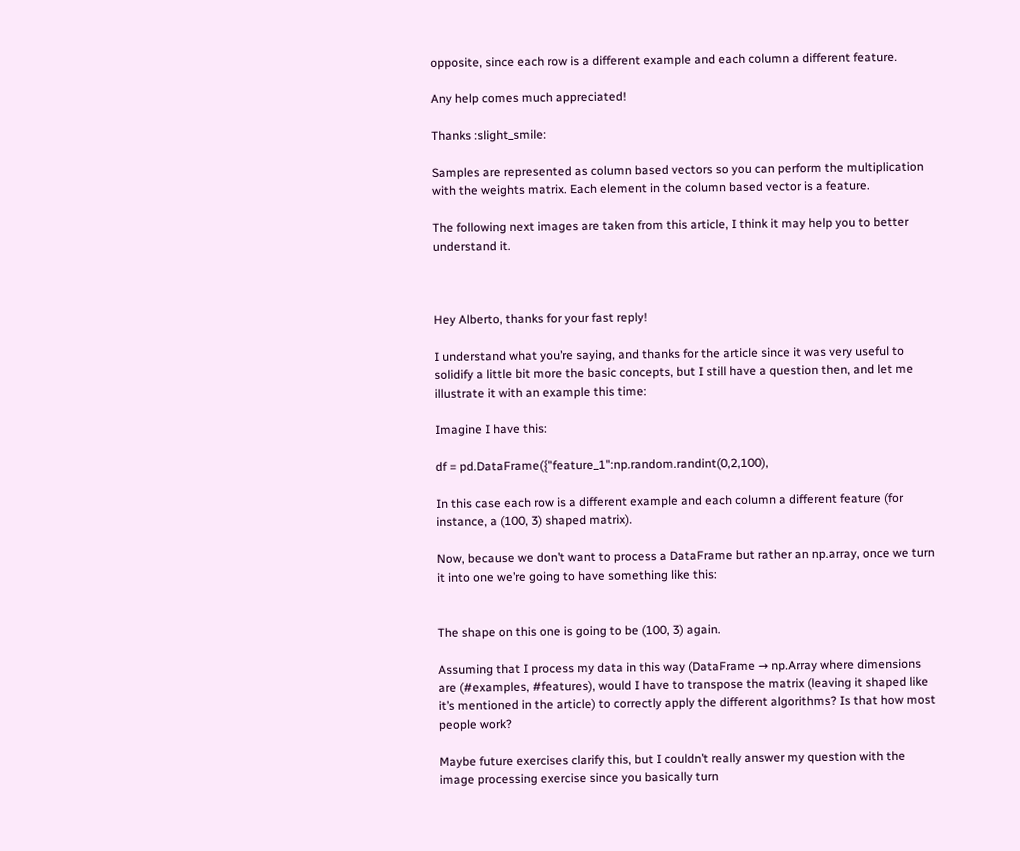opposite, since each row is a different example and each column a different feature.

Any help comes much appreciated!

Thanks :slight_smile:

Samples are represented as column based vectors so you can perform the multiplication with the weights matrix. Each element in the column based vector is a feature.

The following next images are taken from this article, I think it may help you to better understand it.



Hey Alberto, thanks for your fast reply!

I understand what you’re saying, and thanks for the article since it was very useful to solidify a little bit more the basic concepts, but I still have a question then, and let me illustrate it with an example this time:

Imagine I have this:

df = pd.DataFrame({"feature_1":np.random.randint(0,2,100),

In this case each row is a different example and each column a different feature (for instance, a (100, 3) shaped matrix).

Now, because we don’t want to process a DataFrame but rather an np.array, once we turn it into one we’re going to have something like this:


The shape on this one is going to be (100, 3) again.

Assuming that I process my data in this way (DataFrame → np.Array where dimensions are (#examples, #features), would I have to transpose the matrix (leaving it shaped like it’s mentioned in the article) to correctly apply the different algorithms? Is that how most people work?

Maybe future exercises clarify this, but I couldn’t really answer my question with the image processing exercise since you basically turn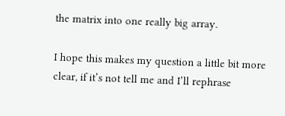the matrix into one really big array.

I hope this makes my question a little bit more clear, if it’s not tell me and I’ll rephrase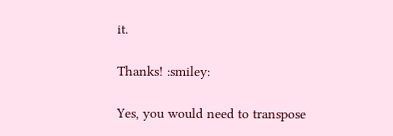it.

Thanks! :smiley:

Yes, you would need to transpose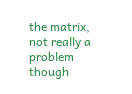the matrix, not really a problem though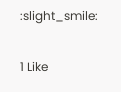:slight_smile:

1 Like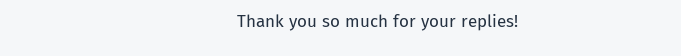Thank you so much for your replies!